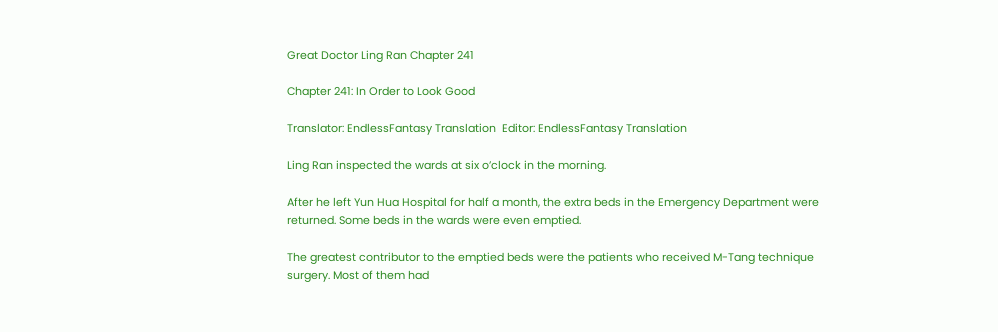Great Doctor Ling Ran Chapter 241

Chapter 241: In Order to Look Good

Translator: EndlessFantasy Translation  Editor: EndlessFantasy Translation

Ling Ran inspected the wards at six o’clock in the morning.

After he left Yun Hua Hospital for half a month, the extra beds in the Emergency Department were returned. Some beds in the wards were even emptied.

The greatest contributor to the emptied beds were the patients who received M-Tang technique surgery. Most of them had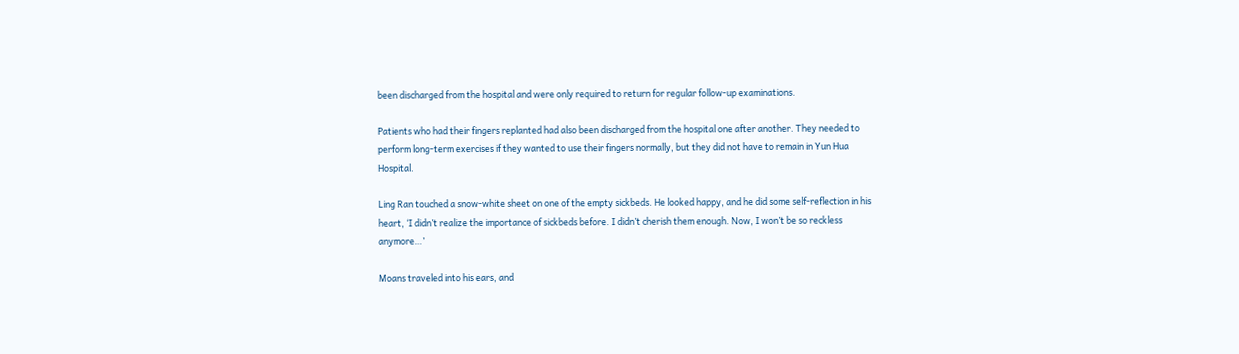been discharged from the hospital and were only required to return for regular follow-up examinations.

Patients who had their fingers replanted had also been discharged from the hospital one after another. They needed to perform long-term exercises if they wanted to use their fingers normally, but they did not have to remain in Yun Hua Hospital.

Ling Ran touched a snow-white sheet on one of the empty sickbeds. He looked happy, and he did some self-reflection in his heart, ‘I didn’t realize the importance of sickbeds before. I didn’t cherish them enough. Now, I won’t be so reckless anymore…’

Moans traveled into his ears, and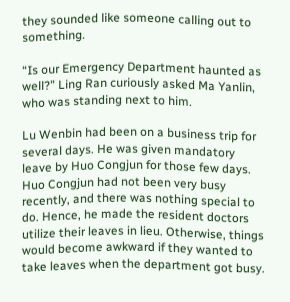they sounded like someone calling out to something.

“Is our Emergency Department haunted as well?” Ling Ran curiously asked Ma Yanlin, who was standing next to him.

Lu Wenbin had been on a business trip for several days. He was given mandatory leave by Huo Congjun for those few days. Huo Congjun had not been very busy recently, and there was nothing special to do. Hence, he made the resident doctors utilize their leaves in lieu. Otherwise, things would become awkward if they wanted to take leaves when the department got busy.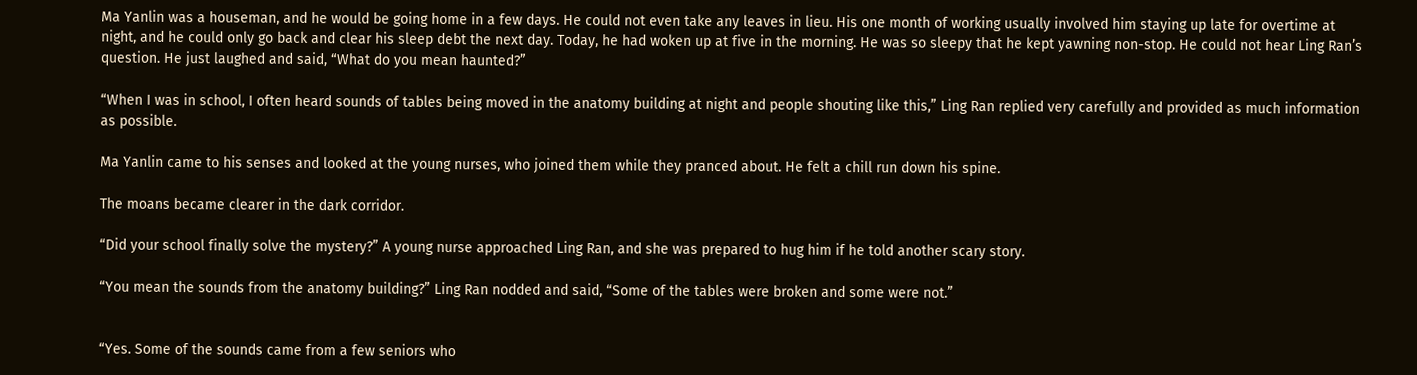Ma Yanlin was a houseman, and he would be going home in a few days. He could not even take any leaves in lieu. His one month of working usually involved him staying up late for overtime at night, and he could only go back and clear his sleep debt the next day. Today, he had woken up at five in the morning. He was so sleepy that he kept yawning non-stop. He could not hear Ling Ran’s question. He just laughed and said, “What do you mean haunted?”

“When I was in school, I often heard sounds of tables being moved in the anatomy building at night and people shouting like this,” Ling Ran replied very carefully and provided as much information as possible.

Ma Yanlin came to his senses and looked at the young nurses, who joined them while they pranced about. He felt a chill run down his spine.

The moans became clearer in the dark corridor.

“Did your school finally solve the mystery?” A young nurse approached Ling Ran, and she was prepared to hug him if he told another scary story.

“You mean the sounds from the anatomy building?” Ling Ran nodded and said, “Some of the tables were broken and some were not.”


“Yes. Some of the sounds came from a few seniors who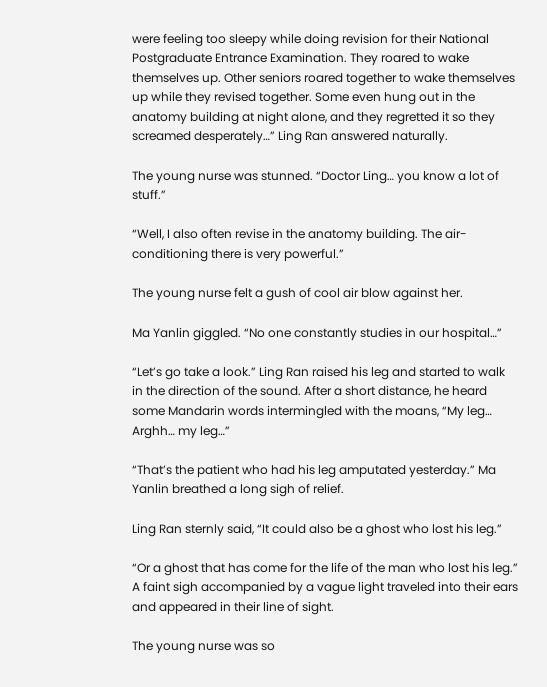were feeling too sleepy while doing revision for their National Postgraduate Entrance Examination. They roared to wake themselves up. Other seniors roared together to wake themselves up while they revised together. Some even hung out in the anatomy building at night alone, and they regretted it so they screamed desperately…” Ling Ran answered naturally.

The young nurse was stunned. “Doctor Ling… you know a lot of stuff.”

“Well, I also often revise in the anatomy building. The air-conditioning there is very powerful.”

The young nurse felt a gush of cool air blow against her.

Ma Yanlin giggled. “No one constantly studies in our hospital…”

“Let’s go take a look.” Ling Ran raised his leg and started to walk in the direction of the sound. After a short distance, he heard some Mandarin words intermingled with the moans, “My leg… Arghh… my leg…”

“That’s the patient who had his leg amputated yesterday.” Ma Yanlin breathed a long sigh of relief.

Ling Ran sternly said, “It could also be a ghost who lost his leg.”

“Or a ghost that has come for the life of the man who lost his leg.” A faint sigh accompanied by a vague light traveled into their ears and appeared in their line of sight.

The young nurse was so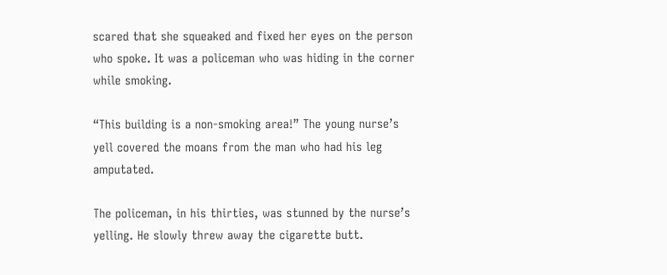scared that she squeaked and fixed her eyes on the person who spoke. It was a policeman who was hiding in the corner while smoking.

“This building is a non-smoking area!” The young nurse’s yell covered the moans from the man who had his leg amputated.

The policeman, in his thirties, was stunned by the nurse’s yelling. He slowly threw away the cigarette butt.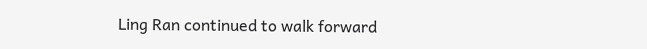Ling Ran continued to walk forward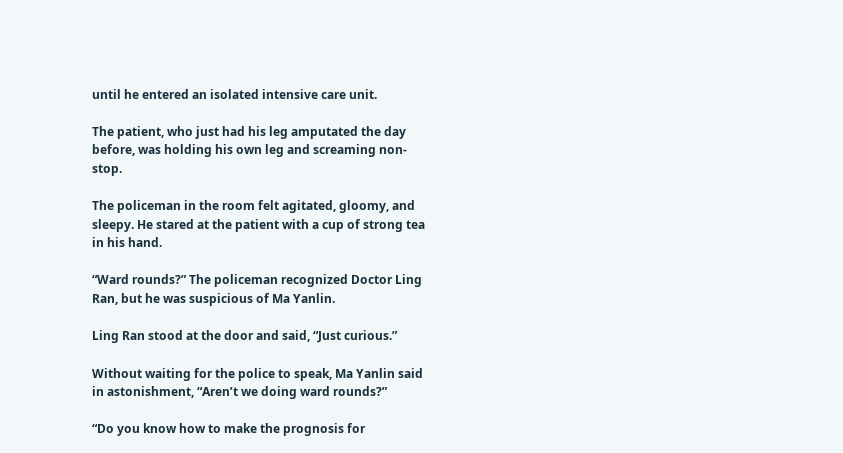until he entered an isolated intensive care unit.

The patient, who just had his leg amputated the day before, was holding his own leg and screaming non-stop.

The policeman in the room felt agitated, gloomy, and sleepy. He stared at the patient with a cup of strong tea in his hand.

“Ward rounds?” The policeman recognized Doctor Ling Ran, but he was suspicious of Ma Yanlin.

Ling Ran stood at the door and said, “Just curious.”

Without waiting for the police to speak, Ma Yanlin said in astonishment, “Aren’t we doing ward rounds?”

“Do you know how to make the prognosis for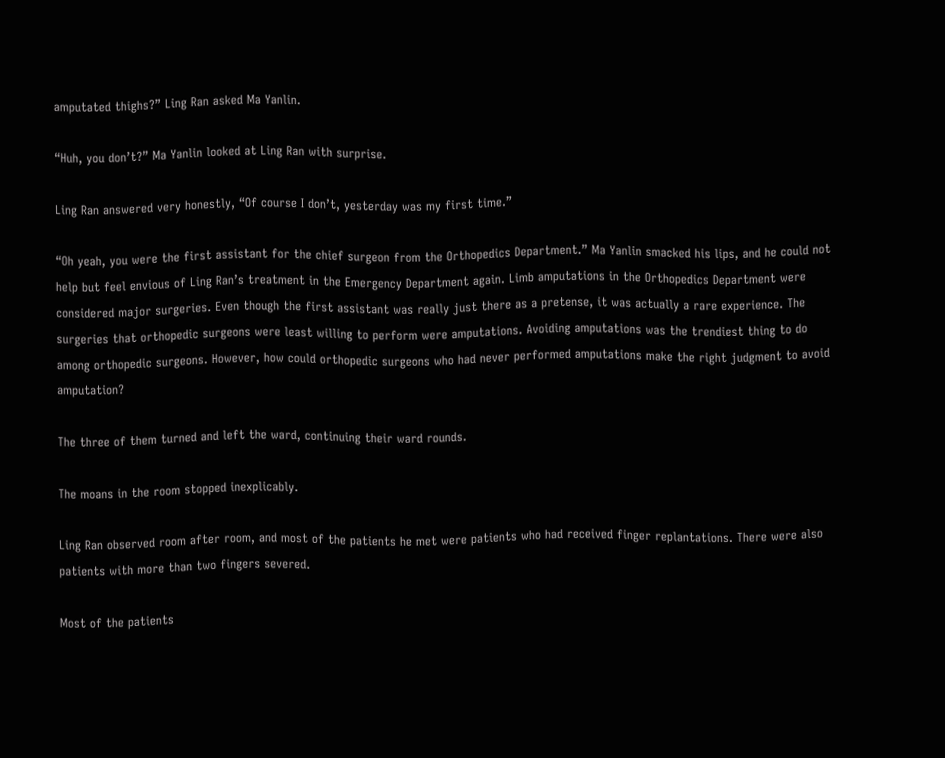amputated thighs?” Ling Ran asked Ma Yanlin.

“Huh, you don’t?” Ma Yanlin looked at Ling Ran with surprise.

Ling Ran answered very honestly, “Of course I don’t, yesterday was my first time.”

“Oh yeah, you were the first assistant for the chief surgeon from the Orthopedics Department.” Ma Yanlin smacked his lips, and he could not help but feel envious of Ling Ran’s treatment in the Emergency Department again. Limb amputations in the Orthopedics Department were considered major surgeries. Even though the first assistant was really just there as a pretense, it was actually a rare experience. The surgeries that orthopedic surgeons were least willing to perform were amputations. Avoiding amputations was the trendiest thing to do among orthopedic surgeons. However, how could orthopedic surgeons who had never performed amputations make the right judgment to avoid amputation?

The three of them turned and left the ward, continuing their ward rounds.

The moans in the room stopped inexplicably.

Ling Ran observed room after room, and most of the patients he met were patients who had received finger replantations. There were also patients with more than two fingers severed.

Most of the patients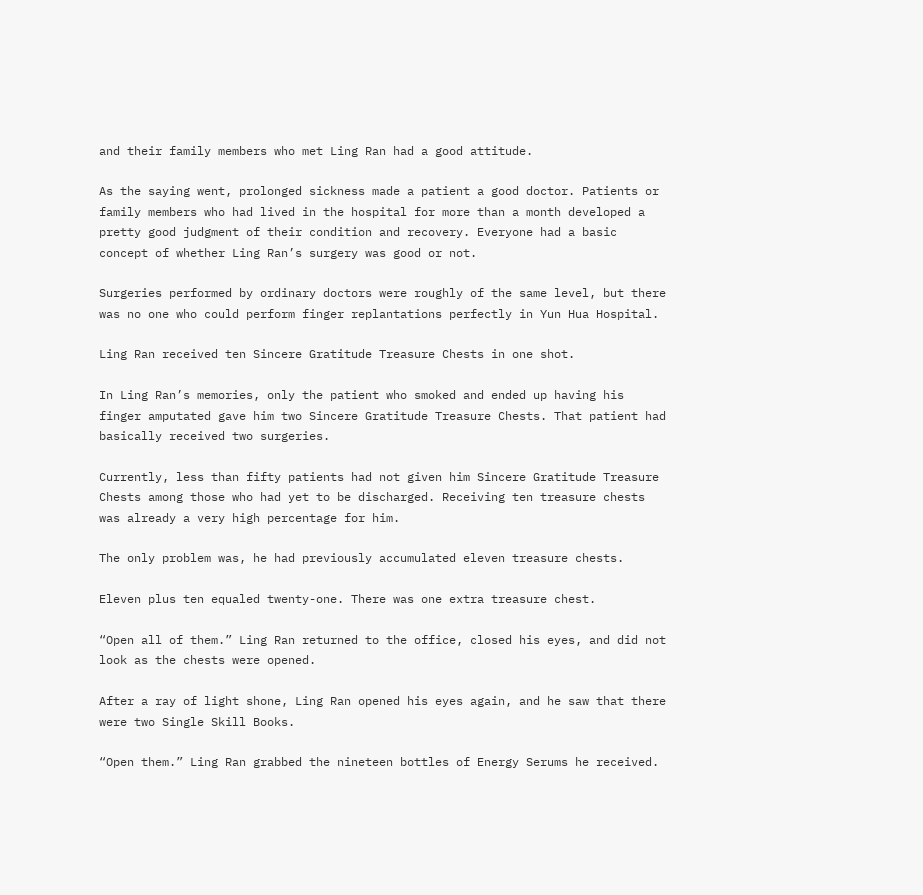and their family members who met Ling Ran had a good attitude.

As the saying went, prolonged sickness made a patient a good doctor. Patients or family members who had lived in the hospital for more than a month developed a pretty good judgment of their condition and recovery. Everyone had a basic concept of whether Ling Ran’s surgery was good or not.

Surgeries performed by ordinary doctors were roughly of the same level, but there was no one who could perform finger replantations perfectly in Yun Hua Hospital.

Ling Ran received ten Sincere Gratitude Treasure Chests in one shot.

In Ling Ran’s memories, only the patient who smoked and ended up having his finger amputated gave him two Sincere Gratitude Treasure Chests. That patient had basically received two surgeries.

Currently, less than fifty patients had not given him Sincere Gratitude Treasure Chests among those who had yet to be discharged. Receiving ten treasure chests was already a very high percentage for him.

The only problem was, he had previously accumulated eleven treasure chests.

Eleven plus ten equaled twenty-one. There was one extra treasure chest.

“Open all of them.” Ling Ran returned to the office, closed his eyes, and did not look as the chests were opened.

After a ray of light shone, Ling Ran opened his eyes again, and he saw that there were two Single Skill Books.

“Open them.” Ling Ran grabbed the nineteen bottles of Energy Serums he received.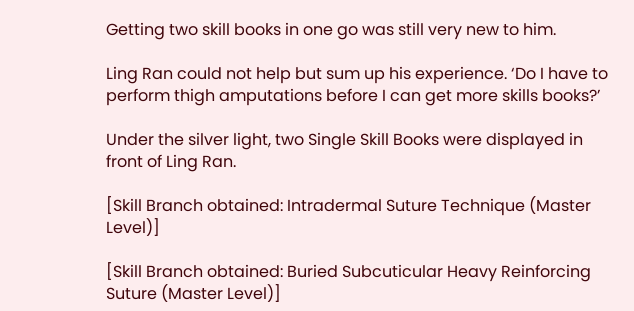Getting two skill books in one go was still very new to him.

Ling Ran could not help but sum up his experience. ‘Do I have to perform thigh amputations before I can get more skills books?’

Under the silver light, two Single Skill Books were displayed in front of Ling Ran.

[Skill Branch obtained: Intradermal Suture Technique (Master Level)]

[Skill Branch obtained: Buried Subcuticular Heavy Reinforcing Suture (Master Level)]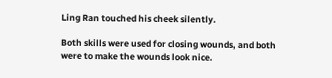Ling Ran touched his cheek silently.

Both skills were used for closing wounds, and both were to make the wounds look nice.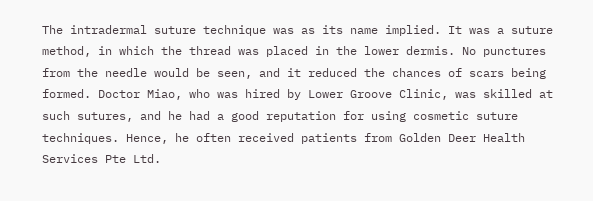The intradermal suture technique was as its name implied. It was a suture method, in which the thread was placed in the lower dermis. No punctures from the needle would be seen, and it reduced the chances of scars being formed. Doctor Miao, who was hired by Lower Groove Clinic, was skilled at such sutures, and he had a good reputation for using cosmetic suture techniques. Hence, he often received patients from Golden Deer Health Services Pte Ltd.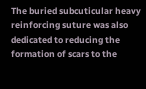The buried subcuticular heavy reinforcing suture was also dedicated to reducing the formation of scars to the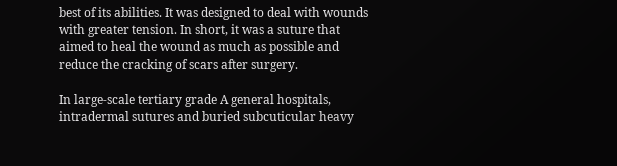best of its abilities. It was designed to deal with wounds with greater tension. In short, it was a suture that aimed to heal the wound as much as possible and reduce the cracking of scars after surgery.

In large-scale tertiary grade A general hospitals, intradermal sutures and buried subcuticular heavy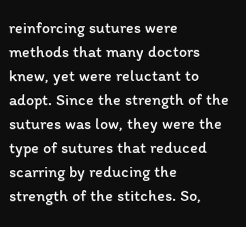reinforcing sutures were methods that many doctors knew, yet were reluctant to adopt. Since the strength of the sutures was low, they were the type of sutures that reduced scarring by reducing the strength of the stitches. So,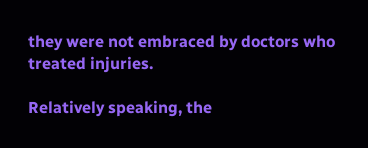they were not embraced by doctors who treated injuries.

Relatively speaking, the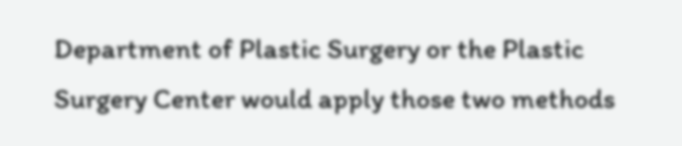Department of Plastic Surgery or the Plastic Surgery Center would apply those two methods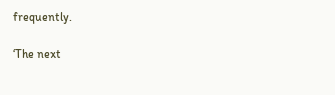frequently.

‘The next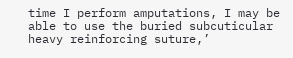time I perform amputations, I may be able to use the buried subcuticular heavy reinforcing suture,’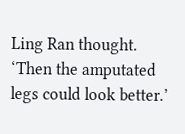Ling Ran thought. ‘Then the amputated legs could look better.’